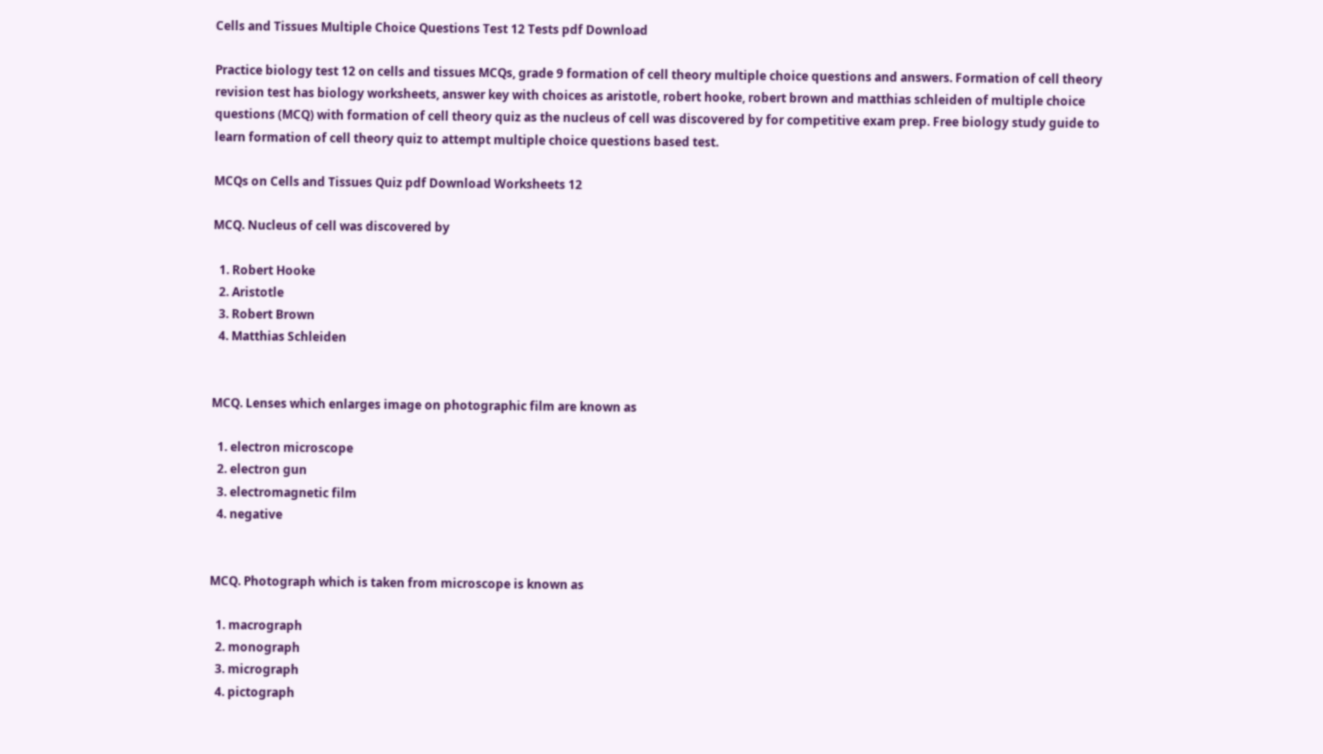Cells and Tissues Multiple Choice Questions Test 12 Tests pdf Download

Practice biology test 12 on cells and tissues MCQs, grade 9 formation of cell theory multiple choice questions and answers. Formation of cell theory revision test has biology worksheets, answer key with choices as aristotle, robert hooke, robert brown and matthias schleiden of multiple choice questions (MCQ) with formation of cell theory quiz as the nucleus of cell was discovered by for competitive exam prep. Free biology study guide to learn formation of cell theory quiz to attempt multiple choice questions based test.

MCQs on Cells and Tissues Quiz pdf Download Worksheets 12

MCQ. Nucleus of cell was discovered by

  1. Robert Hooke
  2. Aristotle
  3. Robert Brown
  4. Matthias Schleiden


MCQ. Lenses which enlarges image on photographic film are known as

  1. electron microscope
  2. electron gun
  3. electromagnetic film
  4. negative


MCQ. Photograph which is taken from microscope is known as

  1. macrograph
  2. monograph
  3. micrograph
  4. pictograph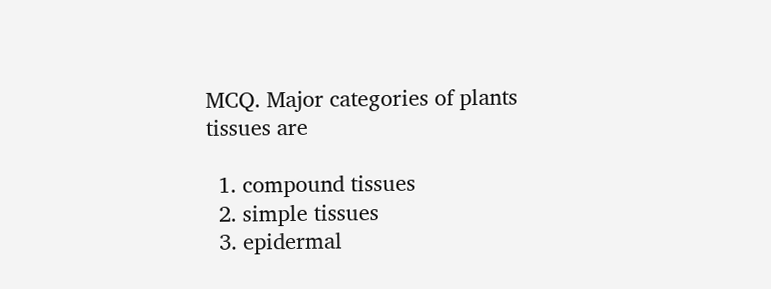MCQ. Major categories of plants tissues are

  1. compound tissues
  2. simple tissues
  3. epidermal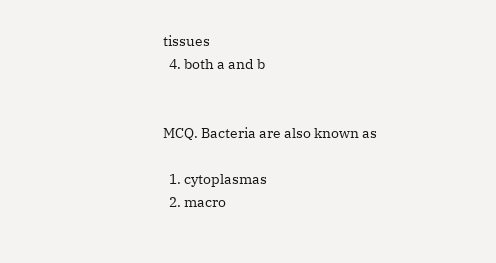tissues
  4. both a and b


MCQ. Bacteria are also known as

  1. cytoplasmas
  2. macro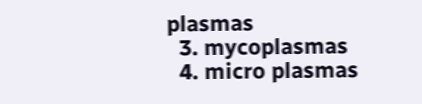plasmas
  3. mycoplasmas
  4. micro plasmas